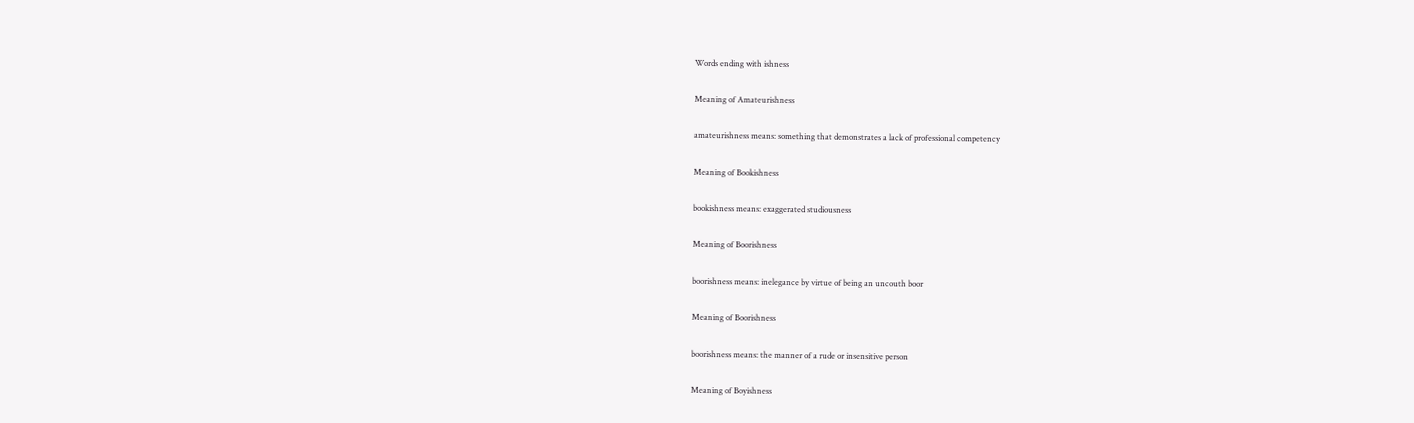Words ending with ishness

Meaning of Amateurishness

amateurishness means: something that demonstrates a lack of professional competency

Meaning of Bookishness

bookishness means: exaggerated studiousness

Meaning of Boorishness

boorishness means: inelegance by virtue of being an uncouth boor

Meaning of Boorishness

boorishness means: the manner of a rude or insensitive person

Meaning of Boyishness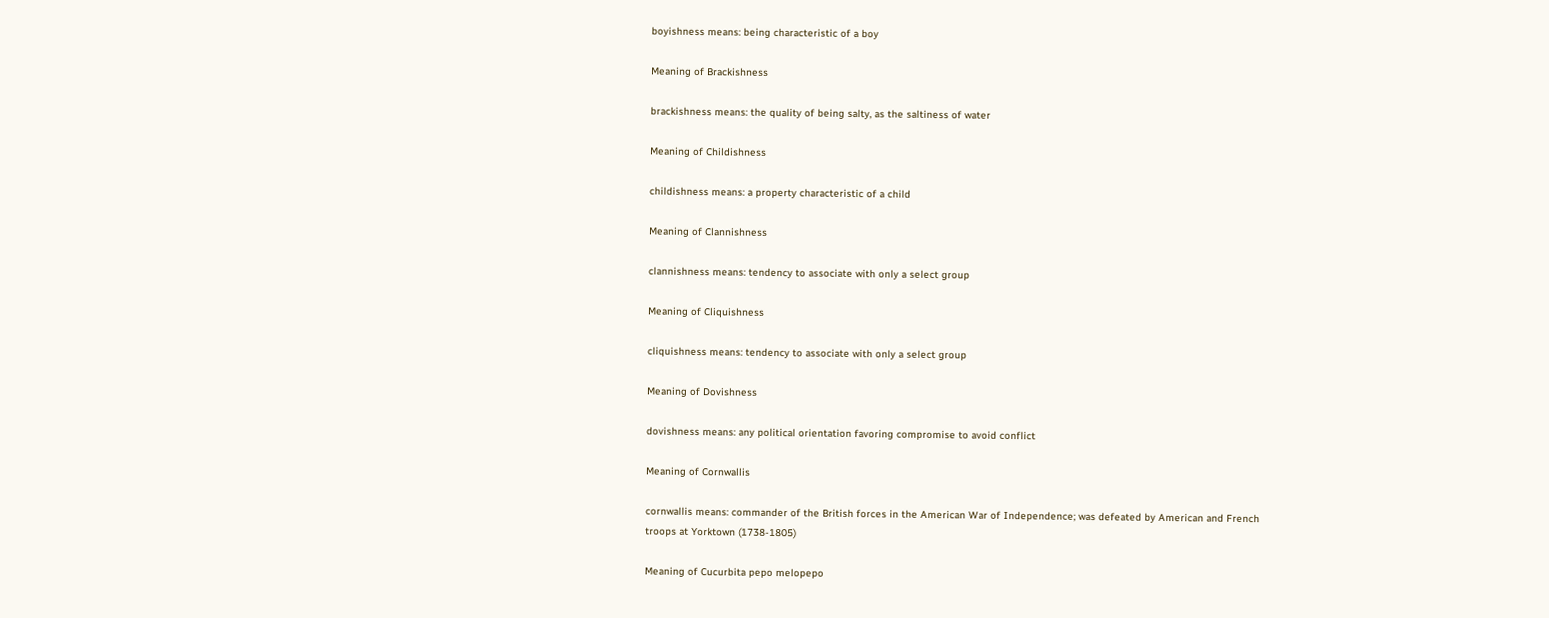boyishness means: being characteristic of a boy

Meaning of Brackishness

brackishness means: the quality of being salty, as the saltiness of water

Meaning of Childishness

childishness means: a property characteristic of a child

Meaning of Clannishness

clannishness means: tendency to associate with only a select group

Meaning of Cliquishness

cliquishness means: tendency to associate with only a select group

Meaning of Dovishness

dovishness means: any political orientation favoring compromise to avoid conflict

Meaning of Cornwallis

cornwallis means: commander of the British forces in the American War of Independence; was defeated by American and French troops at Yorktown (1738-1805)

Meaning of Cucurbita pepo melopepo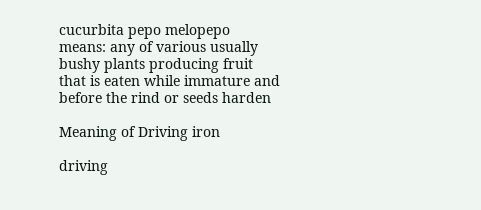cucurbita pepo melopepo means: any of various usually bushy plants producing fruit that is eaten while immature and before the rind or seeds harden

Meaning of Driving iron

driving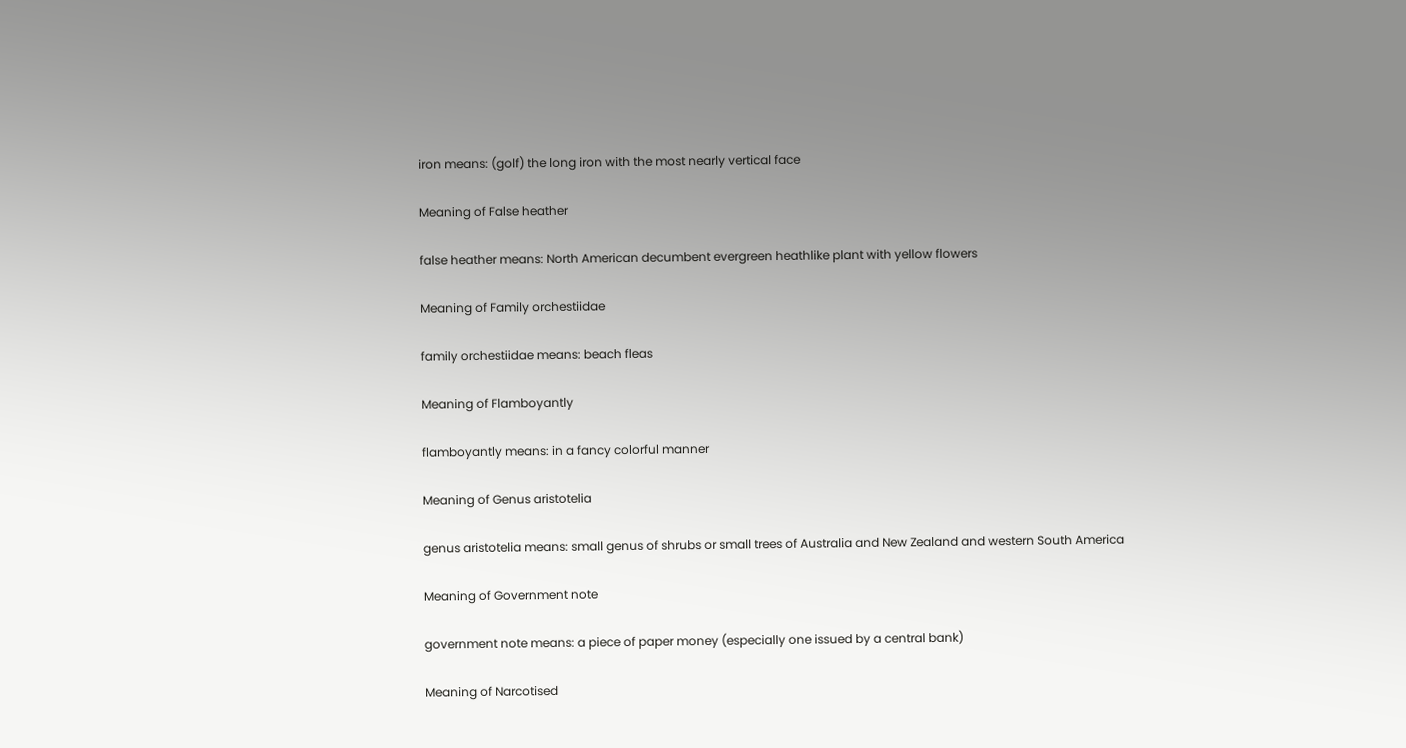iron means: (golf) the long iron with the most nearly vertical face

Meaning of False heather

false heather means: North American decumbent evergreen heathlike plant with yellow flowers

Meaning of Family orchestiidae

family orchestiidae means: beach fleas

Meaning of Flamboyantly

flamboyantly means: in a fancy colorful manner

Meaning of Genus aristotelia

genus aristotelia means: small genus of shrubs or small trees of Australia and New Zealand and western South America

Meaning of Government note

government note means: a piece of paper money (especially one issued by a central bank)

Meaning of Narcotised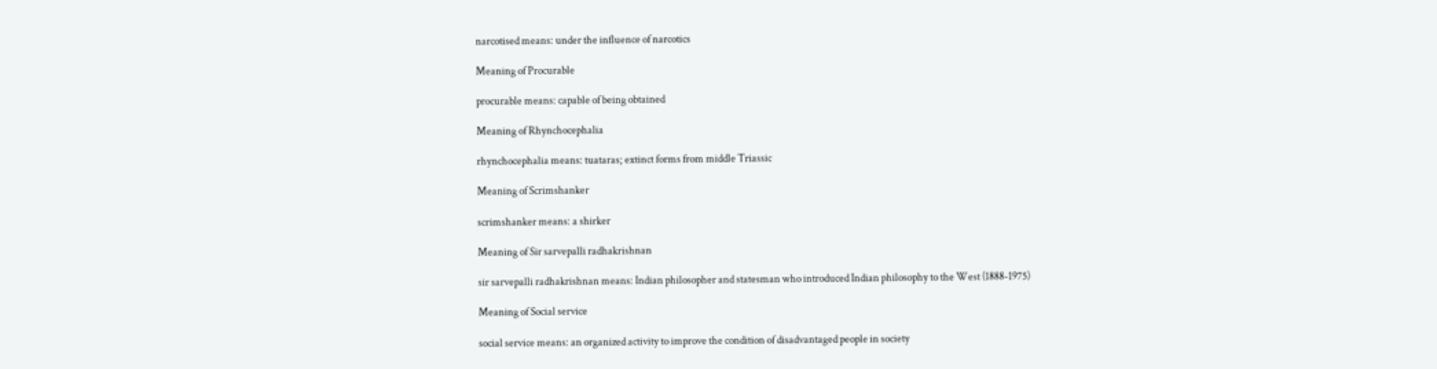narcotised means: under the influence of narcotics

Meaning of Procurable

procurable means: capable of being obtained

Meaning of Rhynchocephalia

rhynchocephalia means: tuataras; extinct forms from middle Triassic

Meaning of Scrimshanker

scrimshanker means: a shirker

Meaning of Sir sarvepalli radhakrishnan

sir sarvepalli radhakrishnan means: Indian philosopher and statesman who introduced Indian philosophy to the West (1888-1975)

Meaning of Social service

social service means: an organized activity to improve the condition of disadvantaged people in society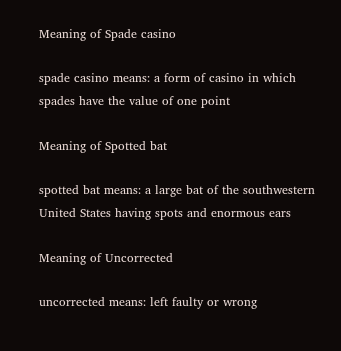Meaning of Spade casino

spade casino means: a form of casino in which spades have the value of one point

Meaning of Spotted bat

spotted bat means: a large bat of the southwestern United States having spots and enormous ears

Meaning of Uncorrected

uncorrected means: left faulty or wrong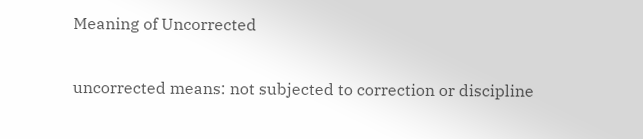Meaning of Uncorrected

uncorrected means: not subjected to correction or discipline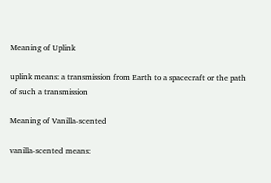Meaning of Uplink

uplink means: a transmission from Earth to a spacecraft or the path of such a transmission

Meaning of Vanilla-scented

vanilla-scented means: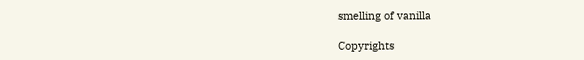smelling of vanilla

Copyrights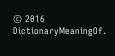© 2016 DictionaryMeaningOf.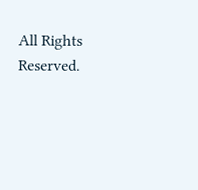All Rights Reserved.